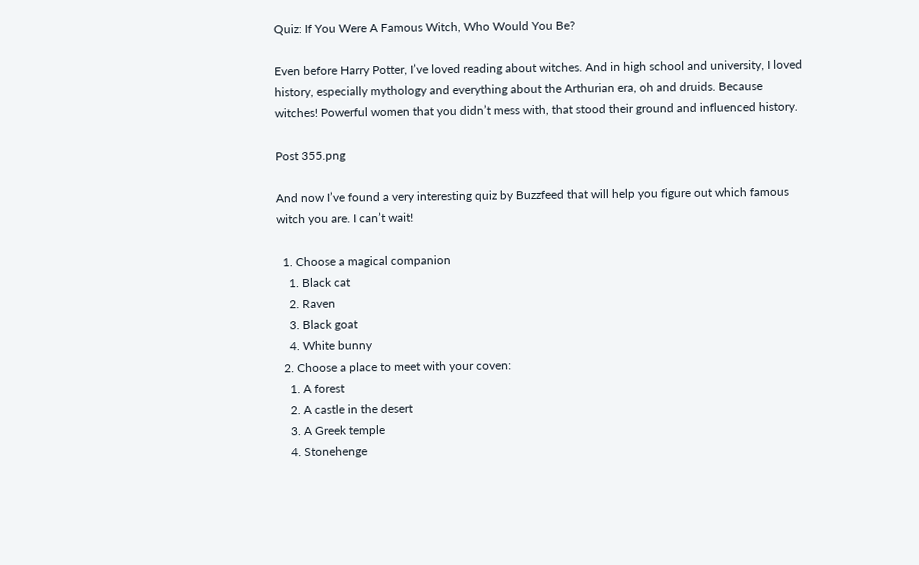Quiz: If You Were A Famous Witch, Who Would You Be?

Even before Harry Potter, I’ve loved reading about witches. And in high school and university, I loved history, especially mythology and everything about the Arthurian era, oh and druids. Because witches! Powerful women that you didn’t mess with, that stood their ground and influenced history.

Post 355.png

And now I’ve found a very interesting quiz by Buzzfeed that will help you figure out which famous witch you are. I can’t wait!

  1. Choose a magical companion
    1. Black cat
    2. Raven
    3. Black goat
    4. White bunny
  2. Choose a place to meet with your coven:
    1. A forest
    2. A castle in the desert
    3. A Greek temple
    4. Stonehenge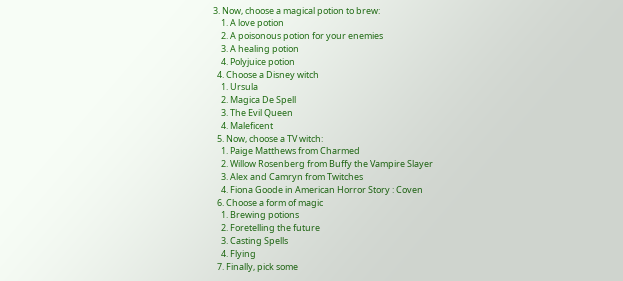3. Now, choose a magical potion to brew:
    1. A love potion
    2. A poisonous potion for your enemies
    3. A healing potion
    4. Polyjuice potion
  4. Choose a Disney witch
    1. Ursula
    2. Magica De Spell
    3. The Evil Queen
    4. Maleficent
  5. Now, choose a TV witch:
    1. Paige Matthews from Charmed
    2. Willow Rosenberg from Buffy the Vampire Slayer
    3. Alex and Camryn from Twitches
    4. Fiona Goode in American Horror Story : Coven
  6. Choose a form of magic
    1. Brewing potions
    2. Foretelling the future
    3. Casting Spells
    4. Flying
  7. Finally, pick some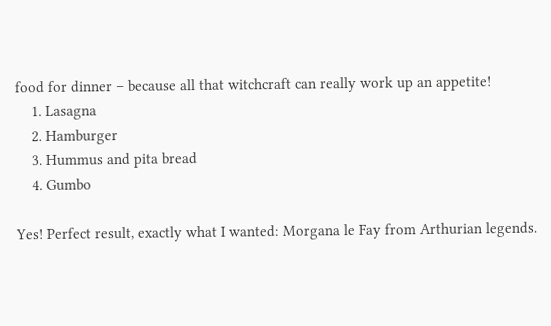food for dinner – because all that witchcraft can really work up an appetite!
    1. Lasagna
    2. Hamburger
    3. Hummus and pita bread
    4. Gumbo

Yes! Perfect result, exactly what I wanted: Morgana le Fay from Arthurian legends.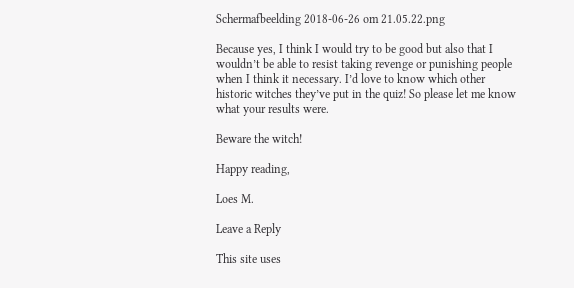Schermafbeelding 2018-06-26 om 21.05.22.png

Because yes, I think I would try to be good but also that I wouldn’t be able to resist taking revenge or punishing people when I think it necessary. I’d love to know which other historic witches they’ve put in the quiz! So please let me know what your results were.

Beware the witch!

Happy reading,

Loes M.

Leave a Reply

This site uses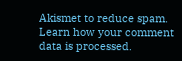Akismet to reduce spam. Learn how your comment data is processed.